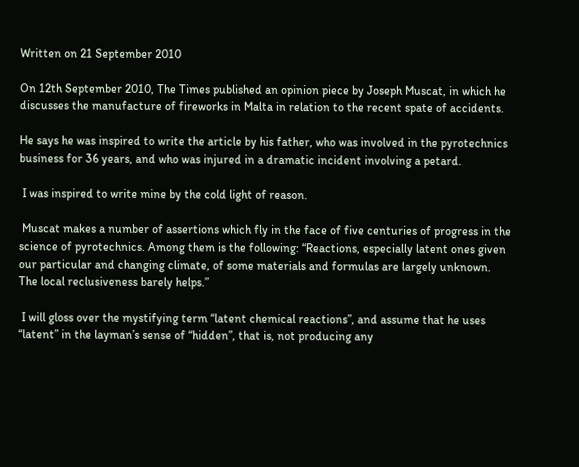Written on 21 September 2010

On 12th September 2010, The Times published an opinion piece by Joseph Muscat, in which he discusses the manufacture of fireworks in Malta in relation to the recent spate of accidents.

He says he was inspired to write the article by his father, who was involved in the pyrotechnics business for 36 years, and who was injured in a dramatic incident involving a petard.

 I was inspired to write mine by the cold light of reason.

 Muscat makes a number of assertions which fly in the face of five centuries of progress in the science of pyrotechnics. Among them is the following: “Reactions, especially latent ones given our particular and changing climate, of some materials and formulas are largely unknown. The local reclusiveness barely helps.”

 I will gloss over the mystifying term “latent chemical reactions”, and assume that he uses “latent” in the layman’s sense of “hidden”, that is, not producing any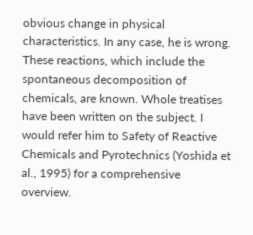obvious change in physical characteristics. In any case, he is wrong. These reactions, which include the spontaneous decomposition of chemicals, are known. Whole treatises have been written on the subject. I would refer him to Safety of Reactive Chemicals and Pyrotechnics (Yoshida et al., 1995) for a comprehensive overview.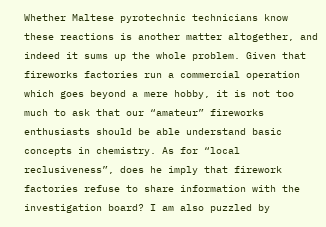Whether Maltese pyrotechnic technicians know these reactions is another matter altogether, and indeed it sums up the whole problem. Given that fireworks factories run a commercial operation which goes beyond a mere hobby, it is not too much to ask that our “amateur” fireworks enthusiasts should be able understand basic concepts in chemistry. As for “local reclusiveness”, does he imply that firework factories refuse to share information with the investigation board? I am also puzzled by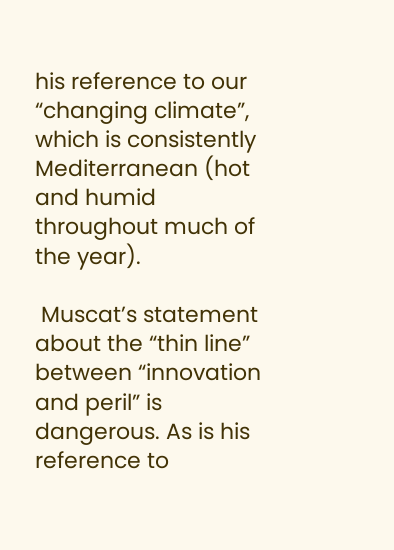his reference to our “changing climate”, which is consistently Mediterranean (hot and humid throughout much of the year).

 Muscat’s statement about the “thin line” between “innovation and peril” is dangerous. As is his reference to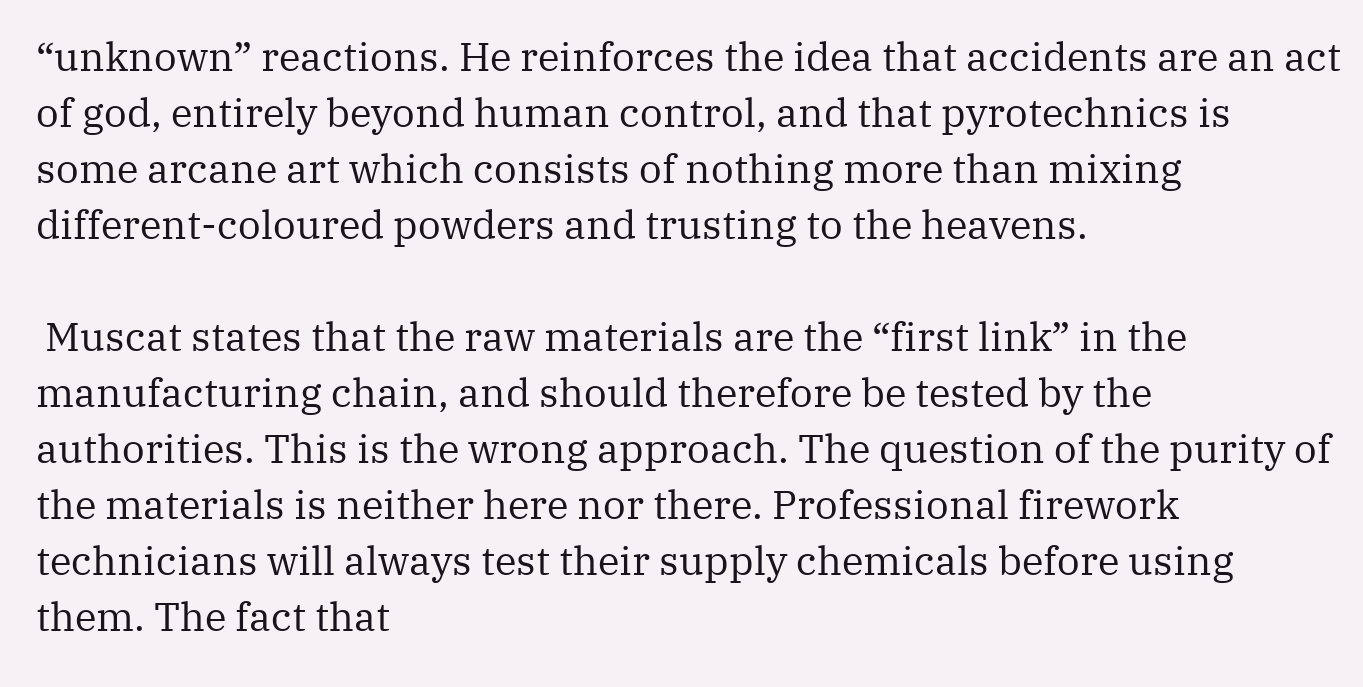“unknown” reactions. He reinforces the idea that accidents are an act of god, entirely beyond human control, and that pyrotechnics is some arcane art which consists of nothing more than mixing different-coloured powders and trusting to the heavens.

 Muscat states that the raw materials are the “first link” in the manufacturing chain, and should therefore be tested by the authorities. This is the wrong approach. The question of the purity of the materials is neither here nor there. Professional firework technicians will always test their supply chemicals before using them. The fact that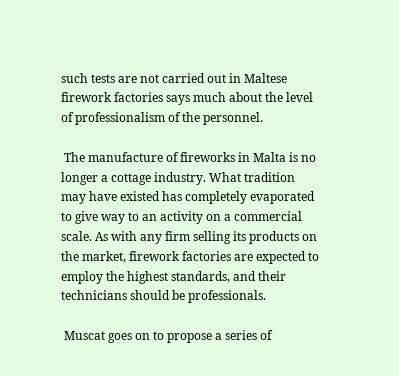such tests are not carried out in Maltese firework factories says much about the level of professionalism of the personnel.

 The manufacture of fireworks in Malta is no longer a cottage industry. What tradition may have existed has completely evaporated to give way to an activity on a commercial scale. As with any firm selling its products on the market, firework factories are expected to employ the highest standards, and their technicians should be professionals.

 Muscat goes on to propose a series of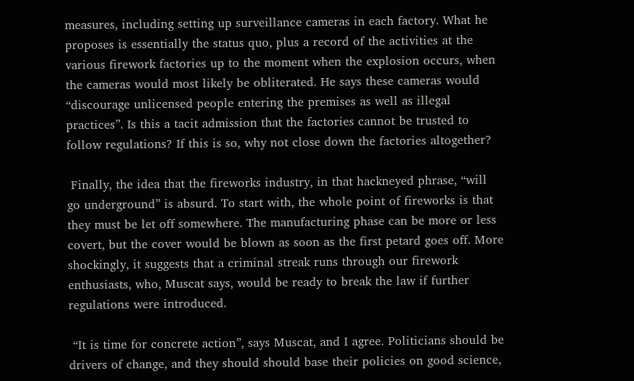measures, including setting up surveillance cameras in each factory. What he proposes is essentially the status quo, plus a record of the activities at the various firework factories up to the moment when the explosion occurs, when the cameras would most likely be obliterated. He says these cameras would “discourage unlicensed people entering the premises as well as illegal practices”. Is this a tacit admission that the factories cannot be trusted to follow regulations? If this is so, why not close down the factories altogether?

 Finally, the idea that the fireworks industry, in that hackneyed phrase, “will go underground” is absurd. To start with, the whole point of fireworks is that they must be let off somewhere. The manufacturing phase can be more or less covert, but the cover would be blown as soon as the first petard goes off. More shockingly, it suggests that a criminal streak runs through our firework enthusiasts, who, Muscat says, would be ready to break the law if further regulations were introduced.

 “It is time for concrete action”, says Muscat, and I agree. Politicians should be drivers of change, and they should should base their policies on good science,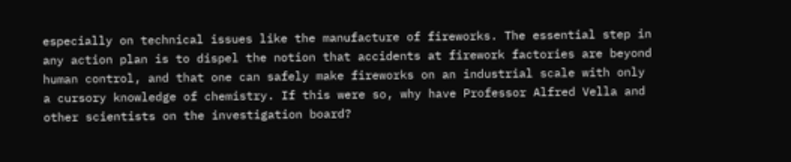especially on technical issues like the manufacture of fireworks. The essential step in any action plan is to dispel the notion that accidents at firework factories are beyond human control, and that one can safely make fireworks on an industrial scale with only a cursory knowledge of chemistry. If this were so, why have Professor Alfred Vella and other scientists on the investigation board?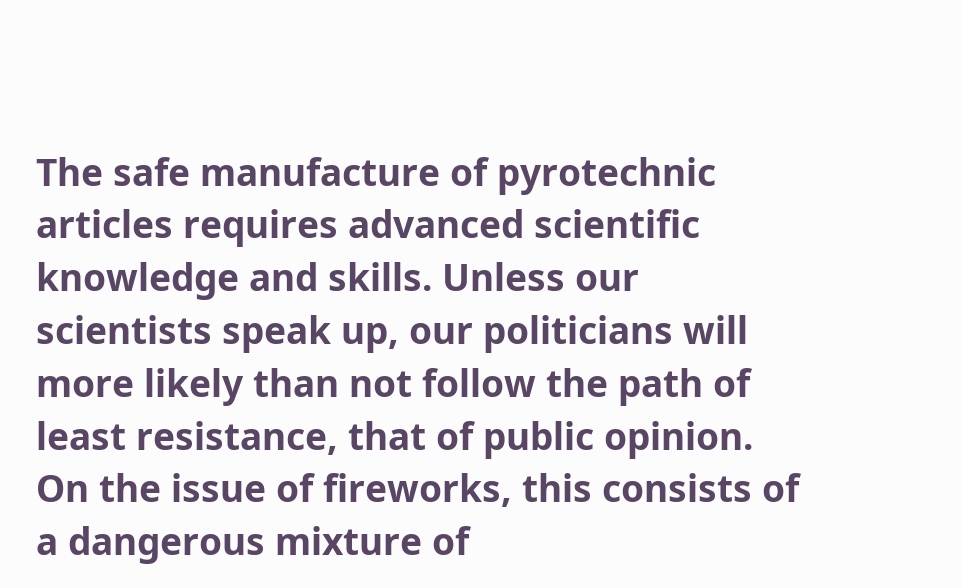The safe manufacture of pyrotechnic articles requires advanced scientific knowledge and skills. Unless our scientists speak up, our politicians will more likely than not follow the path of least resistance, that of public opinion. On the issue of fireworks, this consists of a dangerous mixture of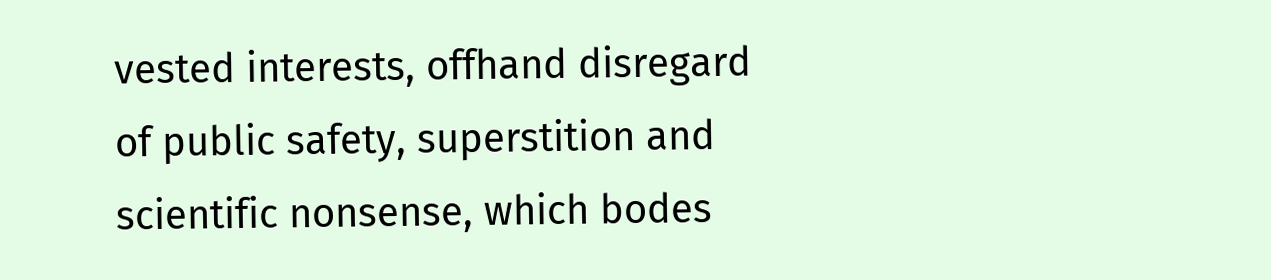vested interests, offhand disregard of public safety, superstition and scientific nonsense, which bodes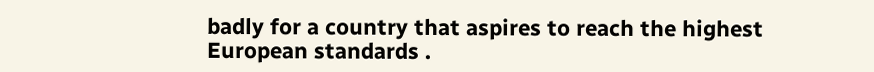badly for a country that aspires to reach the highest European standards .